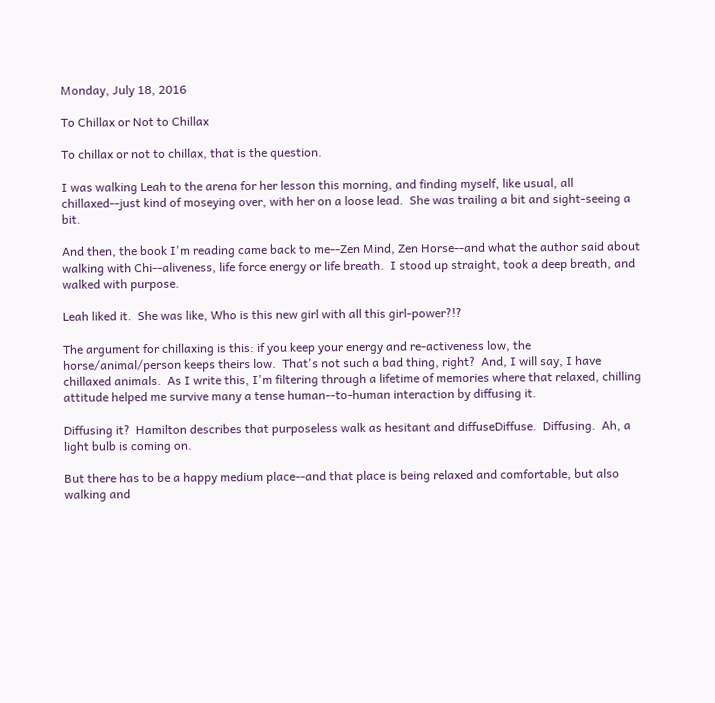Monday, July 18, 2016

To Chillax or Not to Chillax

To chillax or not to chillax, that is the question.

I was walking Leah to the arena for her lesson this morning, and finding myself, like usual, all chillaxed--just kind of moseying over, with her on a loose lead.  She was trailing a bit and sight-seeing a bit.

And then, the book I'm reading came back to me--Zen Mind, Zen Horse--and what the author said about walking with Chi--aliveness, life force energy or life breath.  I stood up straight, took a deep breath, and walked with purpose.

Leah liked it.  She was like, Who is this new girl with all this girl-power?!?

The argument for chillaxing is this: if you keep your energy and re-activeness low, the horse/animal/person keeps theirs low.  That's not such a bad thing, right?  And, I will say, I have chillaxed animals.  As I write this, I'm filtering through a lifetime of memories where that relaxed, chilling attitude helped me survive many a tense human--to-human interaction by diffusing it.

Diffusing it?  Hamilton describes that purposeless walk as hesitant and diffuseDiffuse.  Diffusing.  Ah, a light bulb is coming on.

But there has to be a happy medium place--and that place is being relaxed and comfortable, but also walking and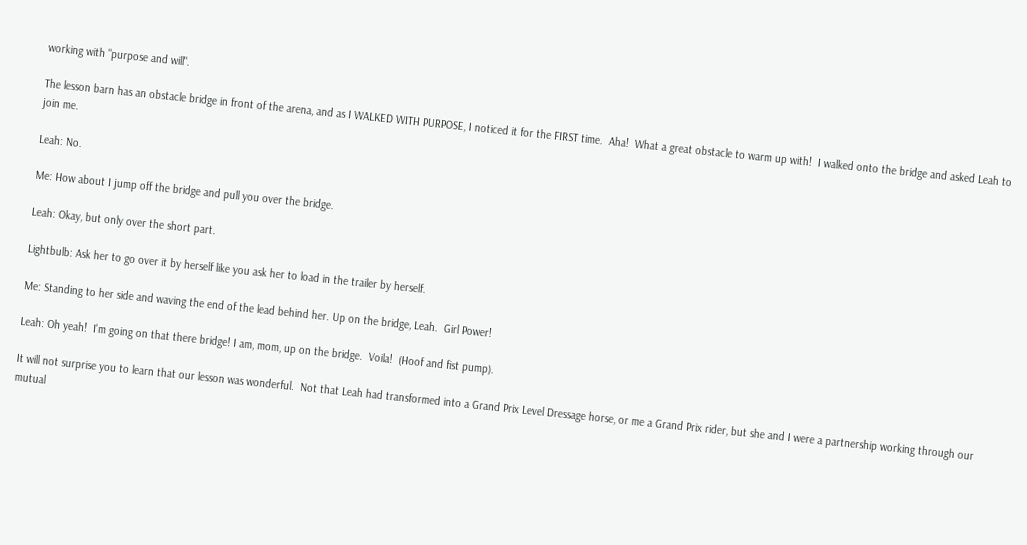working with "purpose and will".

The lesson barn has an obstacle bridge in front of the arena, and as I WALKED WITH PURPOSE, I noticed it for the FIRST time.  Aha!  What a great obstacle to warm up with!  I walked onto the bridge and asked Leah to join me.

Leah: No.

Me: How about I jump off the bridge and pull you over the bridge.

Leah: Okay, but only over the short part.

Lightbulb: Ask her to go over it by herself like you ask her to load in the trailer by herself.

Me: Standing to her side and waving the end of the lead behind her. Up on the bridge, Leah.  Girl Power!

Leah: Oh yeah!  I'm going on that there bridge! I am, mom, up on the bridge.  Voila!  (Hoof and fist pump).

It will not surprise you to learn that our lesson was wonderful.  Not that Leah had transformed into a Grand Prix Level Dressage horse, or me a Grand Prix rider, but she and I were a partnership working through our mutual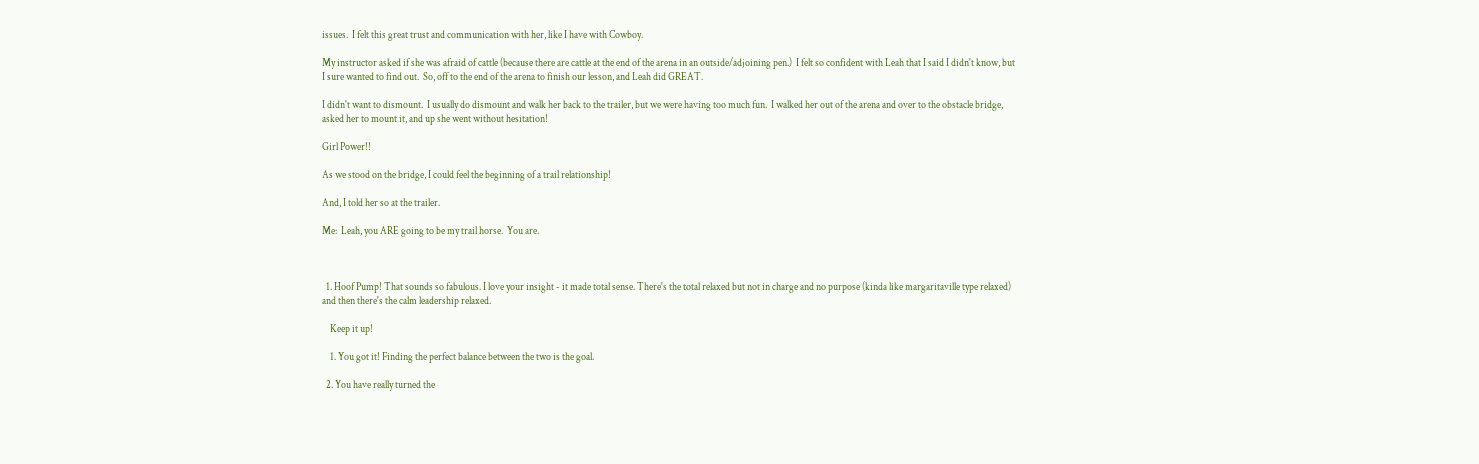issues.  I felt this great trust and communication with her, like I have with Cowboy.

My instructor asked if she was afraid of cattle (because there are cattle at the end of the arena in an outside/adjoining pen.)  I felt so confident with Leah that I said I didn't know, but I sure wanted to find out.  So, off to the end of the arena to finish our lesson, and Leah did GREAT.

I didn't want to dismount.  I usually do dismount and walk her back to the trailer, but we were having too much fun.  I walked her out of the arena and over to the obstacle bridge, asked her to mount it, and up she went without hesitation!

Girl Power!!

As we stood on the bridge, I could feel the beginning of a trail relationship!

And, I told her so at the trailer.

Me:  Leah, you ARE going to be my trail horse.  You are.



  1. Hoof Pump! That sounds so fabulous. I love your insight - it made total sense. There's the total relaxed but not in charge and no purpose (kinda like margaritaville type relaxed) and then there's the calm leadership relaxed.

    Keep it up!

    1. You got it! Finding the perfect balance between the two is the goal.

  2. You have really turned the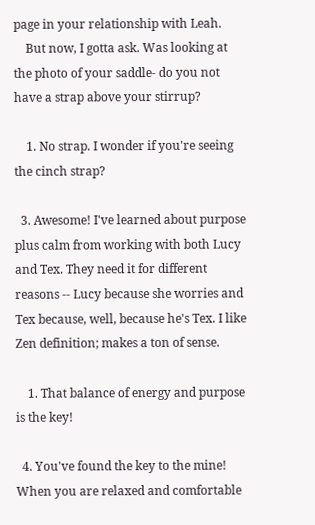page in your relationship with Leah.
    But now, I gotta ask. Was looking at the photo of your saddle- do you not have a strap above your stirrup?

    1. No strap. I wonder if you're seeing the cinch strap?

  3. Awesome! I've learned about purpose plus calm from working with both Lucy and Tex. They need it for different reasons -- Lucy because she worries and Tex because, well, because he's Tex. I like Zen definition; makes a ton of sense.

    1. That balance of energy and purpose is the key!

  4. You've found the key to the mine! When you are relaxed and comfortable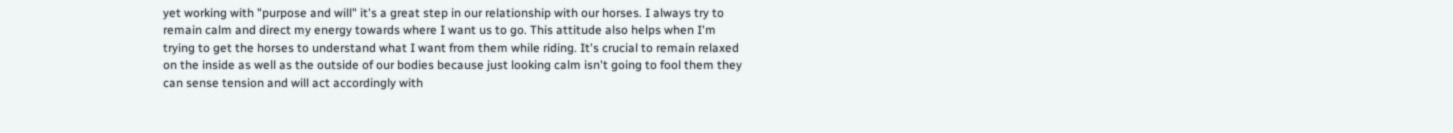yet working with "purpose and will" it's a great step in our relationship with our horses. I always try to remain calm and direct my energy towards where I want us to go. This attitude also helps when I'm trying to get the horses to understand what I want from them while riding. It's crucial to remain relaxed on the inside as well as the outside of our bodies because just looking calm isn't going to fool them they can sense tension and will act accordingly with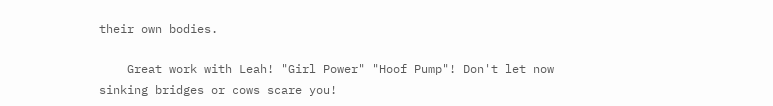their own bodies.

    Great work with Leah! "Girl Power" "Hoof Pump"! Don't let now sinking bridges or cows scare you!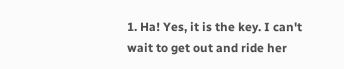1. Ha! Yes, it is the key. I can't wait to get out and ride her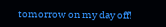tomorrow on my day off!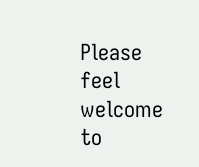Please feel welcome to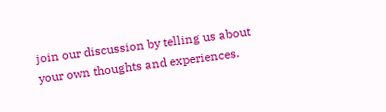join our discussion by telling us about your own thoughts and experiences.